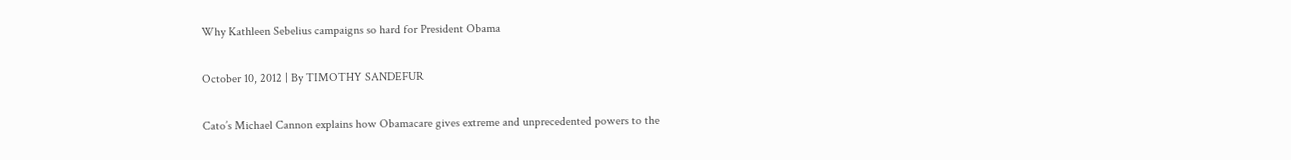Why Kathleen Sebelius campaigns so hard for President Obama

October 10, 2012 | By TIMOTHY SANDEFUR

Cato’s Michael Cannon explains how Obamacare gives extreme and unprecedented powers to the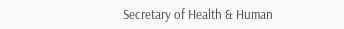Secretary of Health & Human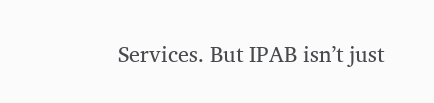Services. But IPAB isn’t just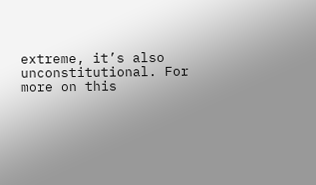extreme, it’s also unconstitutional. For more on this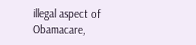illegal aspect of Obamacare,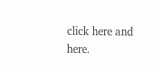click here and here.